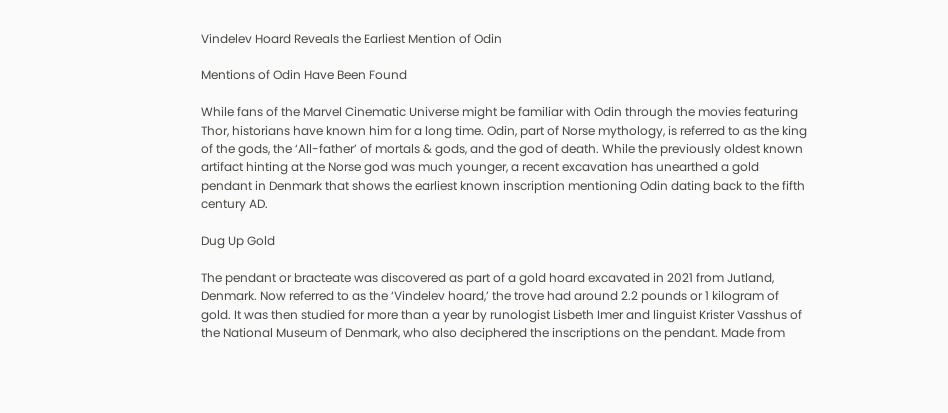Vindelev Hoard Reveals the Earliest Mention of Odin

Mentions of Odin Have Been Found

While fans of the Marvel Cinematic Universe might be familiar with Odin through the movies featuring Thor, historians have known him for a long time. Odin, part of Norse mythology, is referred to as the king of the gods, the ‘All-father’ of mortals & gods, and the god of death. While the previously oldest known artifact hinting at the Norse god was much younger, a recent excavation has unearthed a gold pendant in Denmark that shows the earliest known inscription mentioning Odin dating back to the fifth century AD.

Dug Up Gold

The pendant or bracteate was discovered as part of a gold hoard excavated in 2021 from Jutland, Denmark. Now referred to as the ‘Vindelev hoard,’ the trove had around 2.2 pounds or 1 kilogram of gold. It was then studied for more than a year by runologist Lisbeth Imer and linguist Krister Vasshus of the National Museum of Denmark, who also deciphered the inscriptions on the pendant. Made from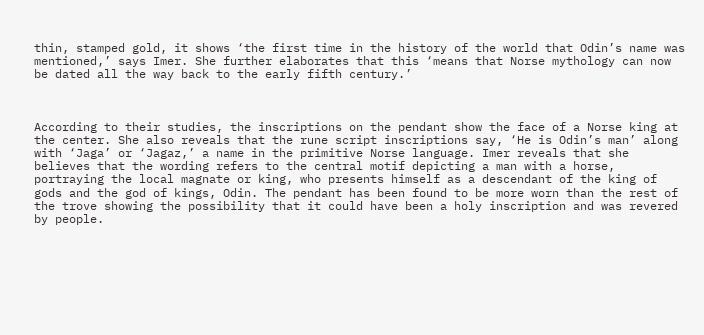thin, stamped gold, it shows ‘the first time in the history of the world that Odin’s name was mentioned,’ says Imer. She further elaborates that this ‘means that Norse mythology can now be dated all the way back to the early fifth century.’



According to their studies, the inscriptions on the pendant show the face of a Norse king at the center. She also reveals that the rune script inscriptions say, ‘He is Odin’s man’ along with ‘Jaga’ or ‘Jagaz,’ a name in the primitive Norse language. Imer reveals that she believes that the wording refers to the central motif depicting a man with a horse, portraying the local magnate or king, who presents himself as a descendant of the king of gods and the god of kings, Odin. The pendant has been found to be more worn than the rest of the trove showing the possibility that it could have been a holy inscription and was revered by people.